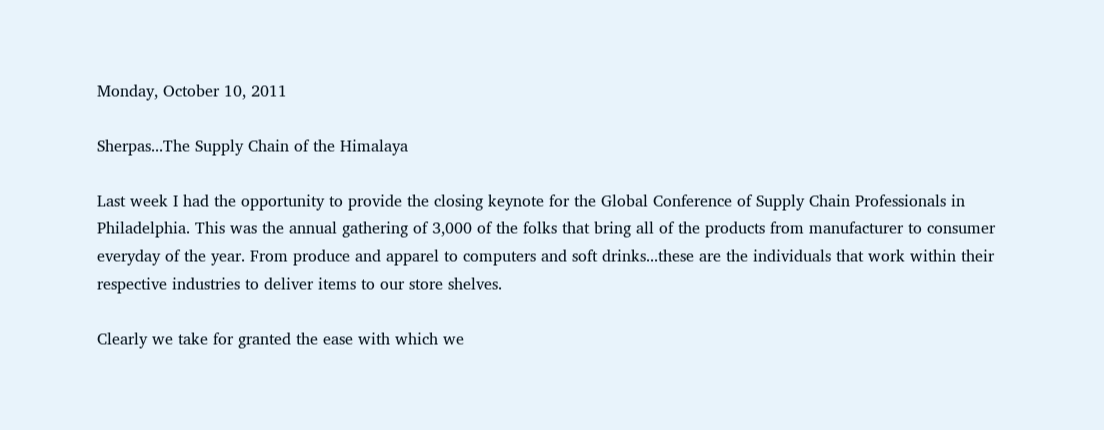Monday, October 10, 2011

Sherpas...The Supply Chain of the Himalaya

Last week I had the opportunity to provide the closing keynote for the Global Conference of Supply Chain Professionals in Philadelphia. This was the annual gathering of 3,000 of the folks that bring all of the products from manufacturer to consumer everyday of the year. From produce and apparel to computers and soft drinks...these are the individuals that work within their respective industries to deliver items to our store shelves.

Clearly we take for granted the ease with which we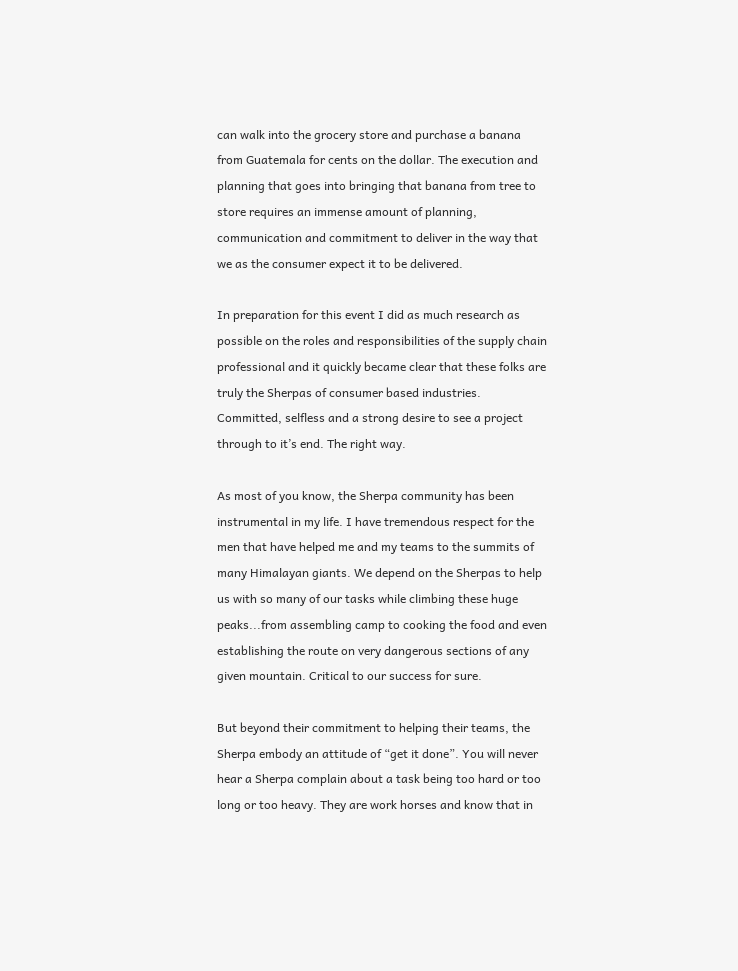can walk into the grocery store and purchase a banana from Guatemala for cents on the dollar. The execution and planning that goes into bringing that banana from tree to store requires an immense amount of planning, communication and commitment to deliver in the way that we as the consumer expect it to be delivered.

In preparation for this event I did as much research as possible on the roles and responsibilities of the supply chain professional and it quickly became clear that these folks are truly the Sherpas of consumer based industries. Committed, selfless and a strong desire to see a project through to it’s end. The right way.

As most of you know, the Sherpa community has been instrumental in my life. I have tremendous respect for the men that have helped me and my teams to the summits of many Himalayan giants. We depend on the Sherpas to help us with so many of our tasks while climbing these huge peaks...from assembling camp to cooking the food and even establishing the route on very dangerous sections of any given mountain. Critical to our success for sure.

But beyond their commitment to helping their teams, the Sherpa embody an attitude of “get it done”. You will never hear a Sherpa complain about a task being too hard or too long or too heavy. They are work horses and know that in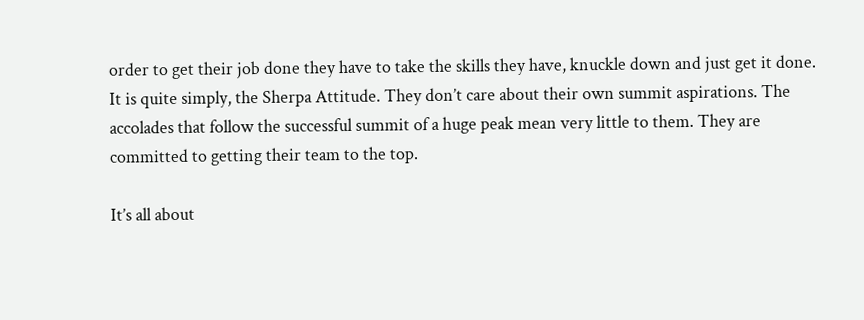order to get their job done they have to take the skills they have, knuckle down and just get it done. It is quite simply, the Sherpa Attitude. They don’t care about their own summit aspirations. The accolades that follow the successful summit of a huge peak mean very little to them. They are committed to getting their team to the top.

It’s all about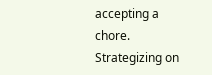accepting a chore. Strategizing on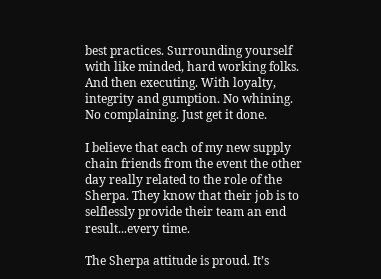best practices. Surrounding yourself with like minded, hard working folks. And then executing. With loyalty, integrity and gumption. No whining. No complaining. Just get it done.

I believe that each of my new supply chain friends from the event the other day really related to the role of the Sherpa. They know that their job is to selflessly provide their team an end result...every time.

The Sherpa attitude is proud. It’s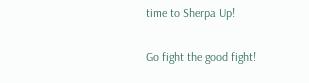time to Sherpa Up!

Go fight the good fight!